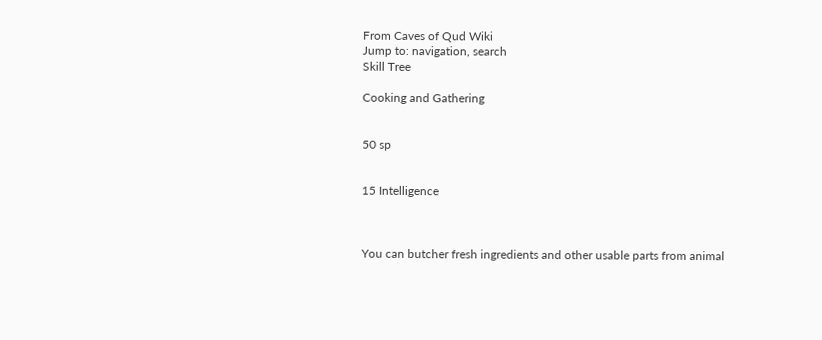From Caves of Qud Wiki
Jump to: navigation, search
Skill Tree

Cooking and Gathering


50 sp


15 Intelligence



You can butcher fresh ingredients and other usable parts from animal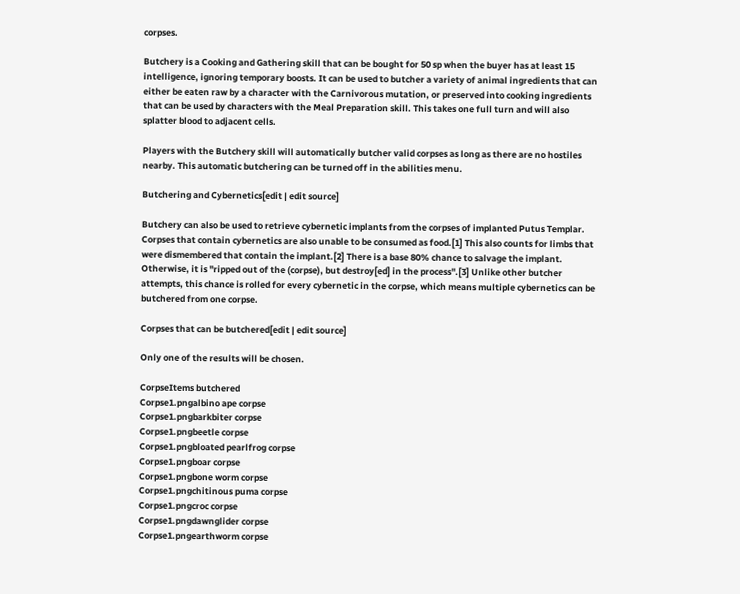corpses.

Butchery is a Cooking and Gathering skill that can be bought for 50 sp when the buyer has at least 15 intelligence, ignoring temporary boosts. It can be used to butcher a variety of animal ingredients that can either be eaten raw by a character with the Carnivorous mutation, or preserved into cooking ingredients that can be used by characters with the Meal Preparation skill. This takes one full turn and will also splatter blood to adjacent cells.

Players with the Butchery skill will automatically butcher valid corpses as long as there are no hostiles nearby. This automatic butchering can be turned off in the abilities menu.

Butchering and Cybernetics[edit | edit source]

Butchery can also be used to retrieve cybernetic implants from the corpses of implanted Putus Templar. Corpses that contain cybernetics are also unable to be consumed as food.[1] This also counts for limbs that were dismembered that contain the implant.[2] There is a base 80% chance to salvage the implant. Otherwise, it is "ripped out of the (corpse), but destroy[ed] in the process".[3] Unlike other butcher attempts, this chance is rolled for every cybernetic in the corpse, which means multiple cybernetics can be butchered from one corpse.

Corpses that can be butchered[edit | edit source]

Only one of the results will be chosen.

CorpseItems butchered
Corpse1.pngalbino ape corpse
Corpse1.pngbarkbiter corpse
Corpse1.pngbeetle corpse
Corpse1.pngbloated pearlfrog corpse
Corpse1.pngboar corpse
Corpse1.pngbone worm corpse
Corpse1.pngchitinous puma corpse
Corpse1.pngcroc corpse
Corpse1.pngdawnglider corpse
Corpse1.pngearthworm corpse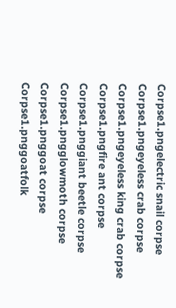Corpse1.pngelectric snail corpse
Corpse1.pngeyeless crab corpse
Corpse1.pngeyeless king crab corpse
Corpse1.pngfire ant corpse
Corpse1.pnggiant beetle corpse
Corpse1.pngglowmoth corpse
Corpse1.pnggoat corpse
Corpse1.pnggoatfolk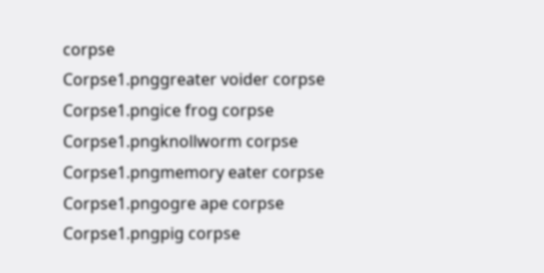corpse
Corpse1.pnggreater voider corpse
Corpse1.pngice frog corpse
Corpse1.pngknollworm corpse
Corpse1.pngmemory eater corpse
Corpse1.pngogre ape corpse
Corpse1.pngpig corpse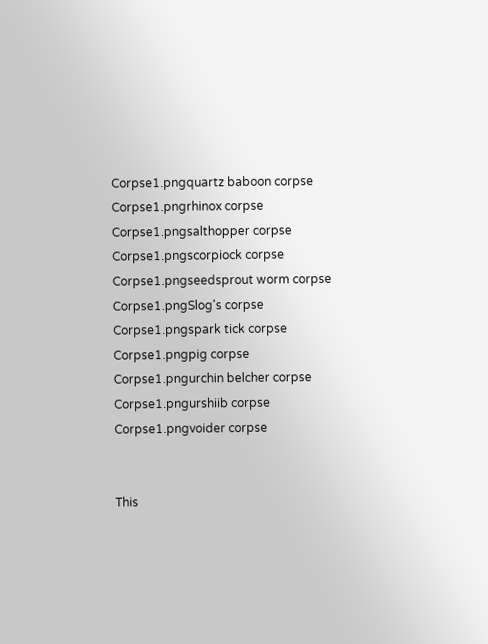Corpse1.pngquartz baboon corpse
Corpse1.pngrhinox corpse
Corpse1.pngsalthopper corpse
Corpse1.pngscorpiock corpse
Corpse1.pngseedsprout worm corpse
Corpse1.pngSlog's corpse
Corpse1.pngspark tick corpse
Corpse1.pngpig corpse
Corpse1.pngurchin belcher corpse
Corpse1.pngurshiib corpse
Corpse1.pngvoider corpse


This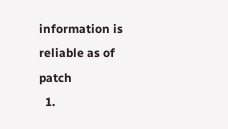information is reliable as of patch
  1.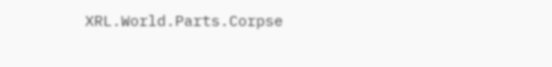XRL.World.Parts.Corpse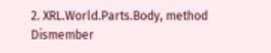2. XRL.World.Parts.Body, method Dismember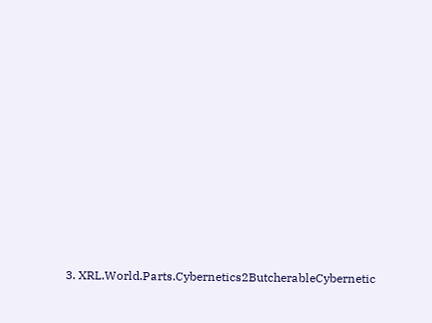3. XRL.World.Parts.Cybernetics2ButcherableCybernetic